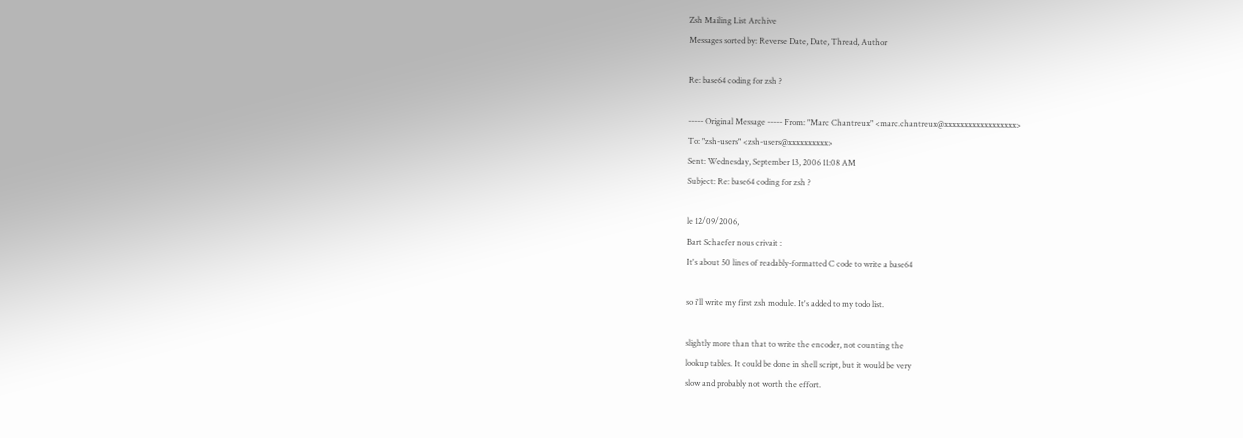Zsh Mailing List Archive
Messages sorted by: Reverse Date, Date, Thread, Author

Re: base64 coding for zsh ?

----- Original Message ----- From: "Marc Chantreux" <marc.chantreux@xxxxxxxxxxxxxxxxxx>
To: "zsh-users" <zsh-users@xxxxxxxxxx>
Sent: Wednesday, September 13, 2006 11:08 AM
Subject: Re: base64 coding for zsh ?

le 12/09/2006,
Bart Schaefer nous crivait :
It's about 50 lines of readably-formatted C code to write a base64

so i'll write my first zsh module. It's added to my todo list.

slightly more than that to write the encoder, not counting the
lookup tables. It could be done in shell script, but it would be very
slow and probably not worth the effort.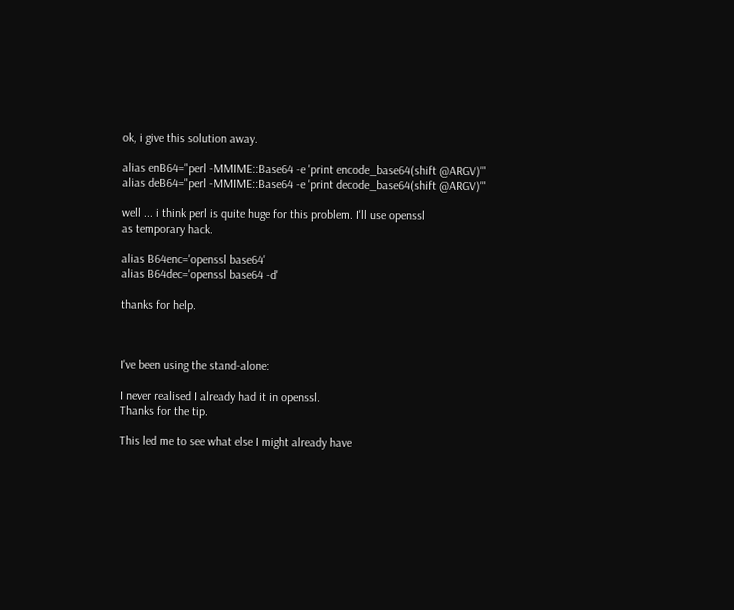ok, i give this solution away.

alias enB64="perl -MMIME::Base64 -e 'print encode_base64(shift @ARGV)'"
alias deB64="perl -MMIME::Base64 -e 'print decode_base64(shift @ARGV)'"

well ... i think perl is quite huge for this problem. I'll use openssl
as temporary hack.

alias B64enc='openssl base64'
alias B64dec='openssl base64 -d'

thanks for help.



I've been using the stand-alone:

I never realised I already had it in openssl.
Thanks for the tip.

This led me to see what else I might already have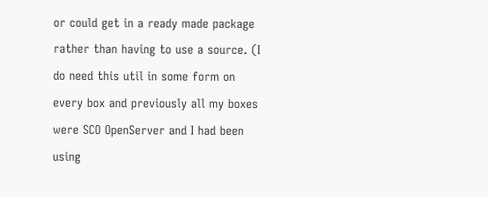or could get in a ready made package rather than having to use a source. (I do need this util in some form on every box and previously all my boxes were SCO OpenServer and I had been using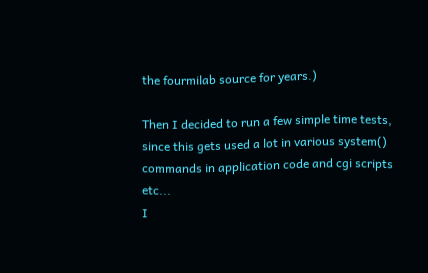the fourmilab source for years.)

Then I decided to run a few simple time tests, since this gets used a lot in various system() commands in application code and cgi scripts etc...
I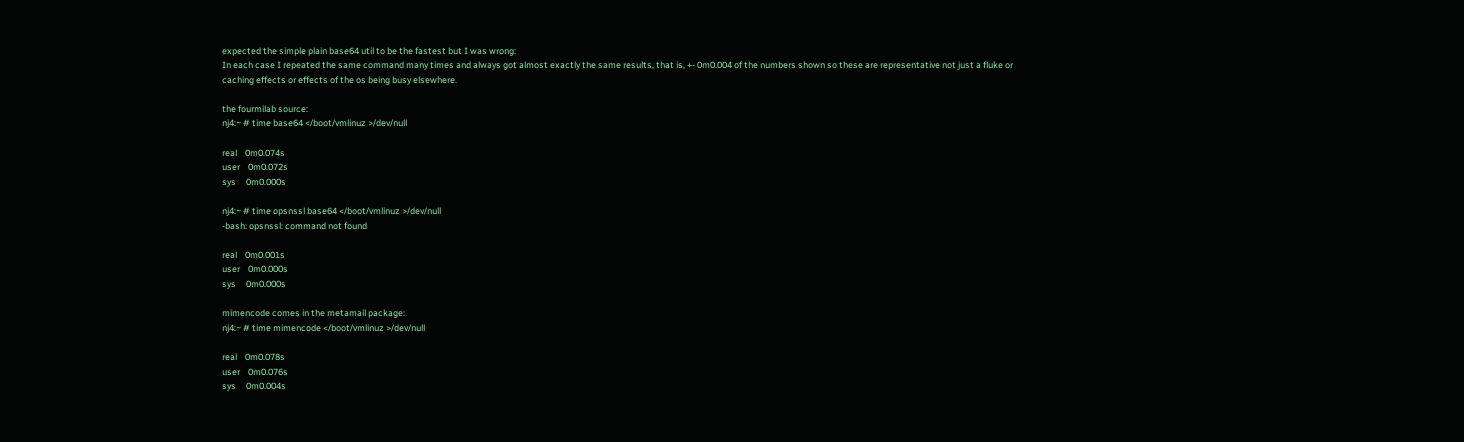expected the simple plain base64 util to be the fastest but I was wrong:
In each case I repeated the same command many times and always got almost exactly the same results, that is, +- 0m0.004 of the numbers shown so these are representative not just a fluke or caching effects or effects of the os being busy elsewhere.

the fourmilab source:
nj4:~ # time base64 </boot/vmlinuz >/dev/null

real    0m0.074s
user    0m0.072s
sys     0m0.000s

nj4:~ # time opsnssl base64 </boot/vmlinuz >/dev/null
-bash: opsnssl: command not found

real    0m0.001s
user    0m0.000s
sys     0m0.000s

mimencode comes in the metamail package:
nj4:~ # time mimencode </boot/vmlinuz >/dev/null

real    0m0.078s
user    0m0.076s
sys     0m0.004s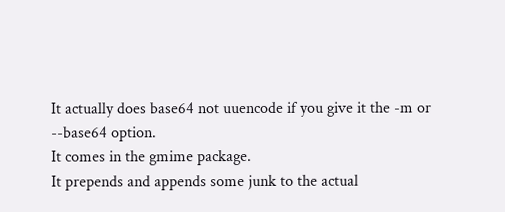It actually does base64 not uuencode if you give it the -m or --base64 option.
It comes in the gmime package.
It prepends and appends some junk to the actual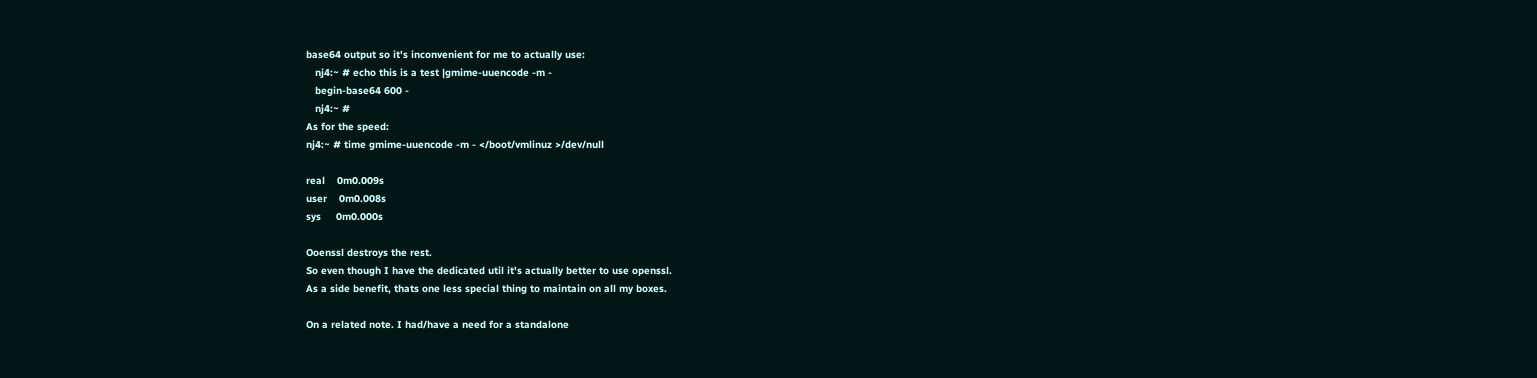base64 output so it's inconvenient for me to actually use:
   nj4:~ # echo this is a test |gmime-uuencode -m -
   begin-base64 600 -
   nj4:~ #
As for the speed:
nj4:~ # time gmime-uuencode -m - </boot/vmlinuz >/dev/null

real    0m0.009s
user    0m0.008s
sys     0m0.000s

Ooenssl destroys the rest.
So even though I have the dedicated util it's actually better to use openssl.
As a side benefit, thats one less special thing to maintain on all my boxes.

On a related note. I had/have a need for a standalone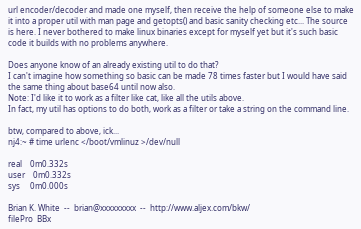url encoder/decoder and made one myself, then receive the help of someone else to make it into a proper util with man page and getopts() and basic sanity checking etc... The source is here. I never bothered to make linux binaries except for myself yet but it's such basic code it builds with no problems anywhere.

Does anyone know of an already existing util to do that?
I can't imagine how something so basic can be made 78 times faster but I would have said the same thing about base64 until now also.
Note: I'd like it to work as a filter like cat, like all the utils above.
In fact, my util has options to do both, work as a filter or take a string on the command line.

btw, compared to above, ick...
nj4:~ # time urlenc </boot/vmlinuz >/dev/null

real    0m0.332s
user    0m0.332s
sys     0m0.000s

Brian K. White  --  brian@xxxxxxxxx  --  http://www.aljex.com/bkw/
filePro  BBx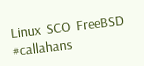Linux  SCO  FreeBSD    #callahans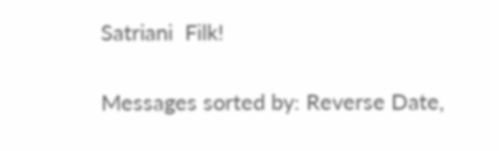Satriani  Filk!

Messages sorted by: Reverse Date,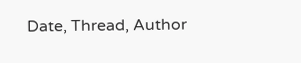Date, Thread, Author